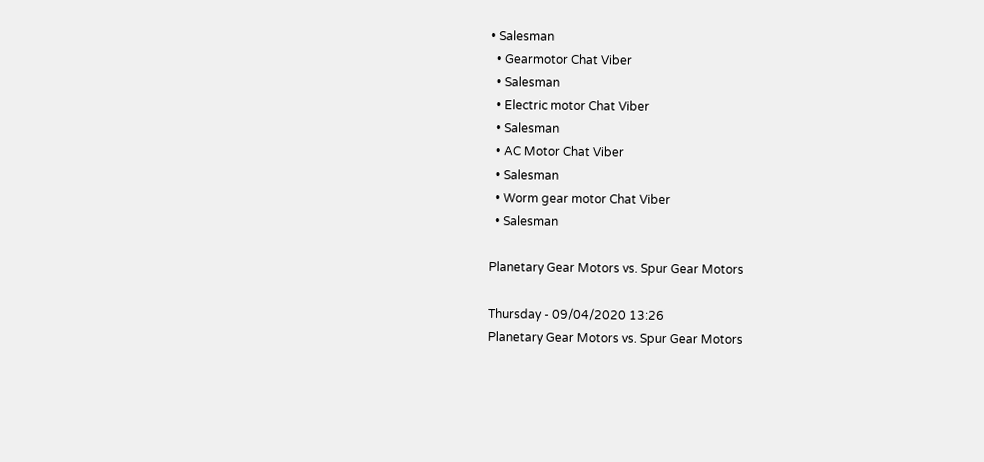• Salesman
  • Gearmotor Chat Viber
  • Salesman
  • Electric motor Chat Viber
  • Salesman
  • AC Motor Chat Viber
  • Salesman
  • Worm gear motor Chat Viber
  • Salesman

Planetary Gear Motors vs. Spur Gear Motors

Thursday - 09/04/2020 13:26
Planetary Gear Motors vs. Spur Gear Motors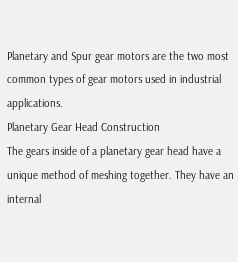Planetary and Spur gear motors are the two most common types of gear motors used in industrial applications.
Planetary Gear Head Construction
The gears inside of a planetary gear head have a unique method of meshing together. They have an internal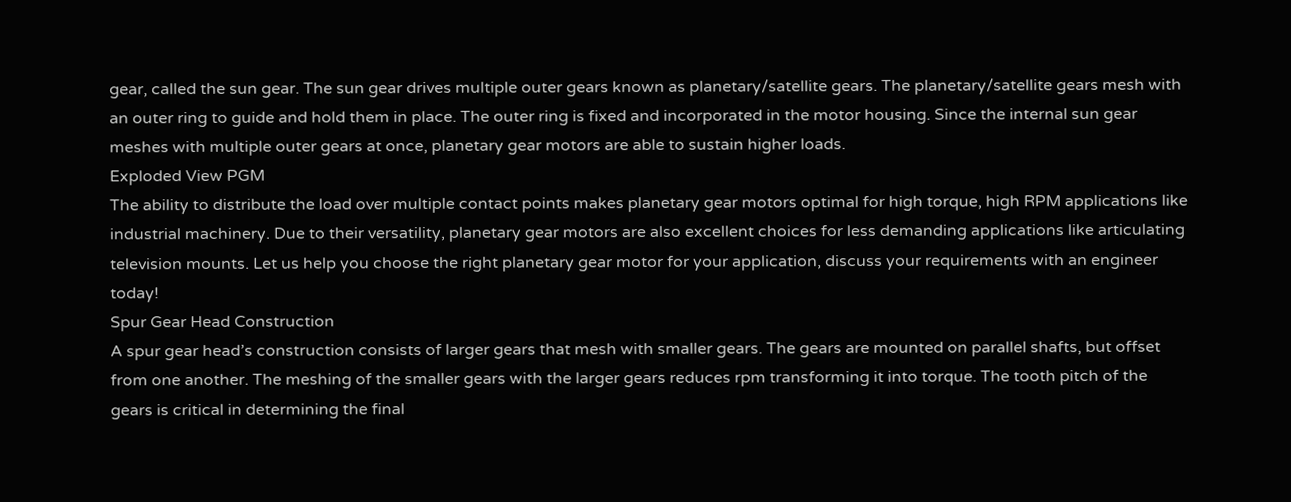gear, called the sun gear. The sun gear drives multiple outer gears known as planetary/satellite gears. The planetary/satellite gears mesh with an outer ring to guide and hold them in place. The outer ring is fixed and incorporated in the motor housing. Since the internal sun gear meshes with multiple outer gears at once, planetary gear motors are able to sustain higher loads.
Exploded View PGM
The ability to distribute the load over multiple contact points makes planetary gear motors optimal for high torque, high RPM applications like industrial machinery. Due to their versatility, planetary gear motors are also excellent choices for less demanding applications like articulating television mounts. Let us help you choose the right planetary gear motor for your application, discuss your requirements with an engineer today!
Spur Gear Head Construction
A spur gear head’s construction consists of larger gears that mesh with smaller gears. The gears are mounted on parallel shafts, but offset from one another. The meshing of the smaller gears with the larger gears reduces rpm transforming it into torque. The tooth pitch of the gears is critical in determining the final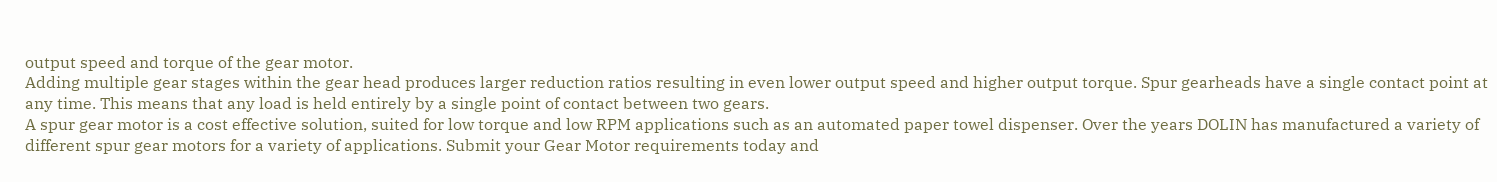output speed and torque of the gear motor.
Adding multiple gear stages within the gear head produces larger reduction ratios resulting in even lower output speed and higher output torque. Spur gearheads have a single contact point at any time. This means that any load is held entirely by a single point of contact between two gears.
A spur gear motor is a cost effective solution, suited for low torque and low RPM applications such as an automated paper towel dispenser. Over the years DOLIN has manufactured a variety of different spur gear motors for a variety of applications. Submit your Gear Motor requirements today and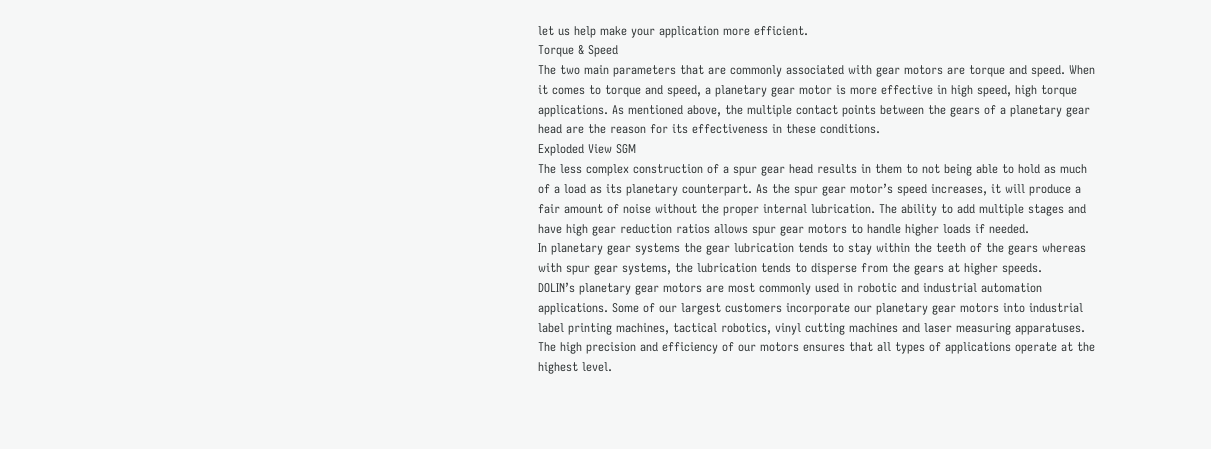let us help make your application more efficient.
Torque & Speed
The two main parameters that are commonly associated with gear motors are torque and speed. When it comes to torque and speed, a planetary gear motor is more effective in high speed, high torque applications. As mentioned above, the multiple contact points between the gears of a planetary gear head are the reason for its effectiveness in these conditions.
Exploded View SGM
The less complex construction of a spur gear head results in them to not being able to hold as much of a load as its planetary counterpart. As the spur gear motor’s speed increases, it will produce a fair amount of noise without the proper internal lubrication. The ability to add multiple stages and have high gear reduction ratios allows spur gear motors to handle higher loads if needed.
In planetary gear systems the gear lubrication tends to stay within the teeth of the gears whereas with spur gear systems, the lubrication tends to disperse from the gears at higher speeds.
DOLIN’s planetary gear motors are most commonly used in robotic and industrial automation applications. Some of our largest customers incorporate our planetary gear motors into industrial label printing machines, tactical robotics, vinyl cutting machines and laser measuring apparatuses. The high precision and efficiency of our motors ensures that all types of applications operate at the highest level.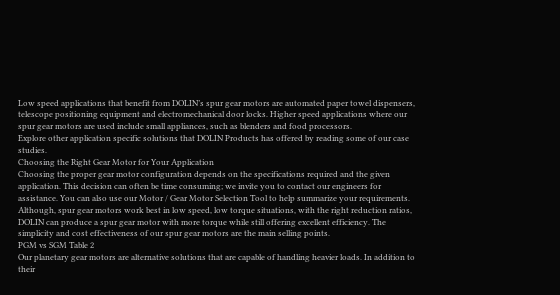Low speed applications that benefit from DOLIN’s spur gear motors are automated paper towel dispensers, telescope positioning equipment and electromechanical door locks. Higher speed applications where our spur gear motors are used include small appliances, such as blenders and food processors.
Explore other application specific solutions that DOLIN Products has offered by reading some of our case studies.
Choosing the Right Gear Motor for Your Application
Choosing the proper gear motor configuration depends on the specifications required and the given application. This decision can often be time consuming; we invite you to contact our engineers for assistance. You can also use our Motor / Gear Motor Selection Tool to help summarize your requirements.
Although, spur gear motors work best in low speed, low torque situations, with the right reduction ratios, DOLIN can produce a spur gear motor with more torque while still offering excellent efficiency. The simplicity and cost effectiveness of our spur gear motors are the main selling points.
PGM vs SGM Table 2
Our planetary gear motors are alternative solutions that are capable of handling heavier loads. In addition to their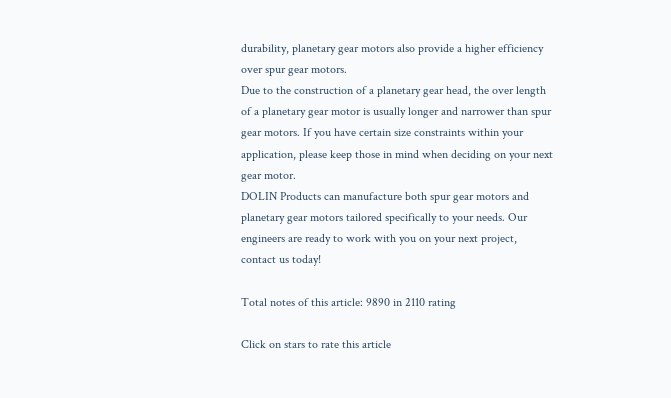durability, planetary gear motors also provide a higher efficiency over spur gear motors.
Due to the construction of a planetary gear head, the over length of a planetary gear motor is usually longer and narrower than spur gear motors. If you have certain size constraints within your application, please keep those in mind when deciding on your next gear motor.
DOLIN Products can manufacture both spur gear motors and planetary gear motors tailored specifically to your needs. Our engineers are ready to work with you on your next project, contact us today!

Total notes of this article: 9890 in 2110 rating

Click on stars to rate this article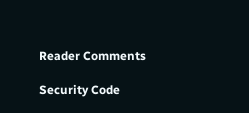Reader Comments

Security Code